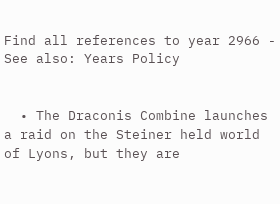Find all references to year 2966 - See also: Years Policy


  • The Draconis Combine launches a raid on the Steiner held world of Lyons, but they are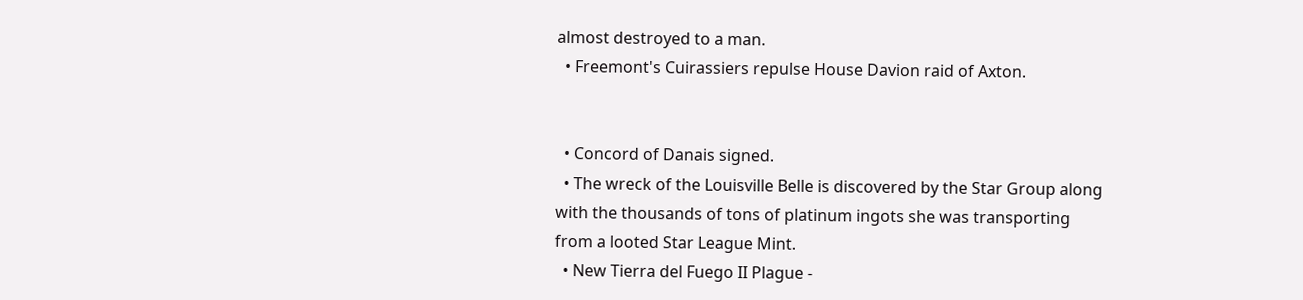almost destroyed to a man.
  • Freemont's Cuirassiers repulse House Davion raid of Axton.


  • Concord of Danais signed.
  • The wreck of the Louisville Belle is discovered by the Star Group along with the thousands of tons of platinum ingots she was transporting from a looted Star League Mint.
  • New Tierra del Fuego II Plague -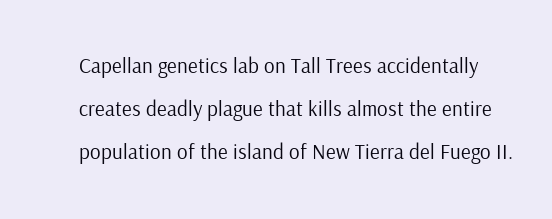Capellan genetics lab on Tall Trees accidentally creates deadly plague that kills almost the entire population of the island of New Tierra del Fuego II.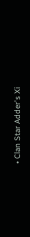• Clan Star Adder's Xi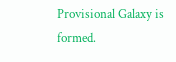Provisional Galaxy is formed.